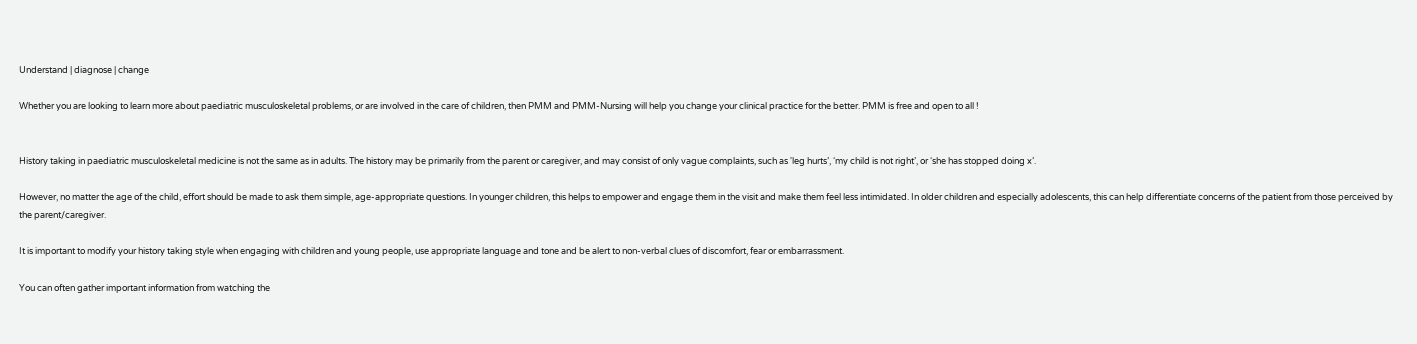Understand | diagnose | change

Whether you are looking to learn more about paediatric musculoskeletal problems, or are involved in the care of children, then PMM and PMM-Nursing will help you change your clinical practice for the better. PMM is free and open to all !


History taking in paediatric musculoskeletal medicine is not the same as in adults. The history may be primarily from the parent or caregiver, and may consist of only vague complaints, such as 'leg hurts’, ‘my child is not right’, or ‘she has stopped doing x’.

However, no matter the age of the child, effort should be made to ask them simple, age-appropriate questions. In younger children, this helps to empower and engage them in the visit and make them feel less intimidated. In older children and especially adolescents, this can help differentiate concerns of the patient from those perceived by the parent/caregiver.

It is important to modify your history taking style when engaging with children and young people, use appropriate language and tone and be alert to non-verbal clues of discomfort, fear or embarrassment.

You can often gather important information from watching the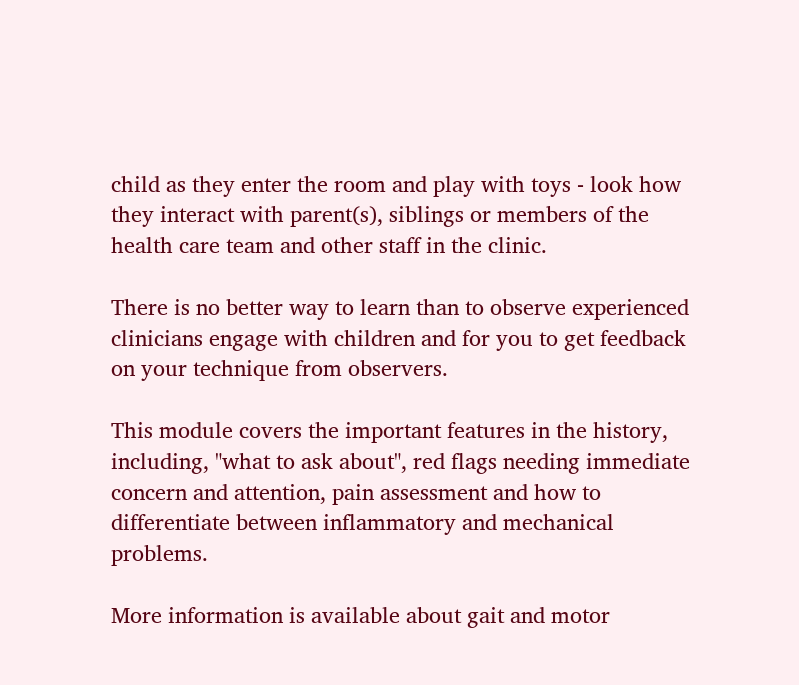child as they enter the room and play with toys - look how they interact with parent(s), siblings or members of the health care team and other staff in the clinic.

There is no better way to learn than to observe experienced clinicians engage with children and for you to get feedback on your technique from observers.

This module covers the important features in the history, including, "what to ask about", red flags needing immediate concern and attention, pain assessment and how to differentiate between inflammatory and mechanical problems.

More information is available about gait and motor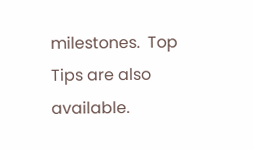milestones.  Top Tips are also available.